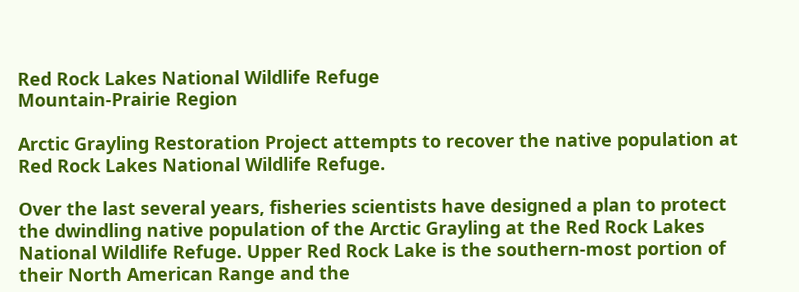Red Rock Lakes National Wildlife Refuge
Mountain-Prairie Region

Arctic Grayling Restoration Project attempts to recover the native population at Red Rock Lakes National Wildlife Refuge.

Over the last several years, fisheries scientists have designed a plan to protect the dwindling native population of the Arctic Grayling at the Red Rock Lakes National Wildlife Refuge. Upper Red Rock Lake is the southern-most portion of their North American Range and the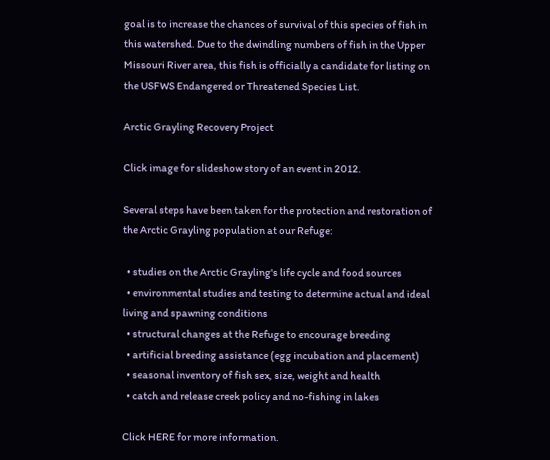goal is to increase the chances of survival of this species of fish in this watershed. Due to the dwindling numbers of fish in the Upper Missouri River area, this fish is officially a candidate for listing on the USFWS Endangered or Threatened Species List.

Arctic Grayling Recovery Project

Click image for slideshow story of an event in 2012.

Several steps have been taken for the protection and restoration of the Arctic Grayling population at our Refuge:

  • studies on the Arctic Grayling's life cycle and food sources
  • environmental studies and testing to determine actual and ideal living and spawning conditions
  • structural changes at the Refuge to encourage breeding
  • artificial breeding assistance (egg incubation and placement)
  • seasonal inventory of fish sex, size, weight and health
  • catch and release creek policy and no-fishing in lakes

Click HERE for more information.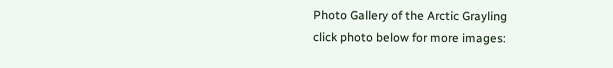Photo Gallery of the Arctic Grayling
click photo below for more images: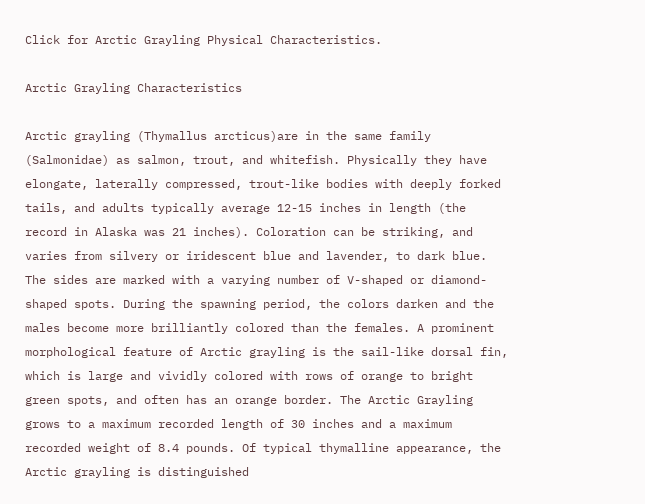Click for Arctic Grayling Physical Characteristics.

Arctic Grayling Characteristics

Arctic grayling (Thymallus arcticus)are in the same family (Salmonidae) as salmon, trout, and whitefish. Physically they have elongate, laterally compressed, trout-like bodies with deeply forked tails, and adults typically average 12-15 inches in length (the record in Alaska was 21 inches). Coloration can be striking, and varies from silvery or iridescent blue and lavender, to dark blue. The sides are marked with a varying number of V-shaped or diamond-shaped spots. During the spawning period, the colors darken and the males become more brilliantly colored than the females. A prominent morphological feature of Arctic grayling is the sail-like dorsal fin, which is large and vividly colored with rows of orange to bright green spots, and often has an orange border. The Arctic Grayling grows to a maximum recorded length of 30 inches and a maximum recorded weight of 8.4 pounds. Of typical thymalline appearance, the Arctic grayling is distinguished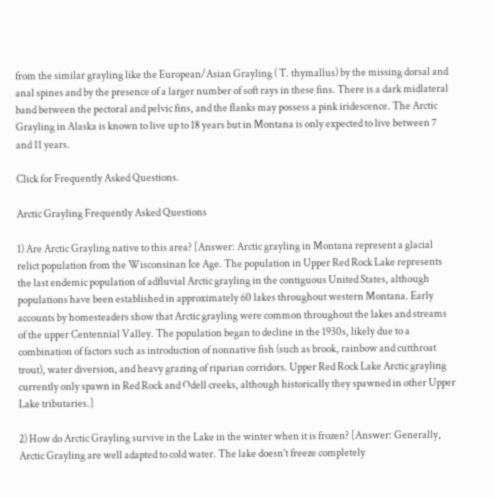from the similar grayling like the European/Asian Grayling ( T. thymallus) by the missing dorsal and anal spines and by the presence of a larger number of soft rays in these fins. There is a dark midlateral band between the pectoral and pelvic fins, and the flanks may possess a pink iridescence. The Arctic Grayling in Alaska is known to live up to 18 years but in Montana is only expected to live between 7 and 11 years.

Click for Frequently Asked Questions.

Arctic Grayling Frequently Asked Questions

1) Are Arctic Grayling native to this area? [Answer: Arctic grayling in Montana represent a glacial relict population from the Wisconsinan Ice Age. The population in Upper Red Rock Lake represents the last endemic population of adfluvial Arctic grayling in the contiguous United States, although populations have been established in approximately 60 lakes throughout western Montana. Early accounts by homesteaders show that Arctic grayling were common throughout the lakes and streams of the upper Centennial Valley. The population began to decline in the 1930s, likely due to a combination of factors such as introduction of nonnative fish (such as brook, rainbow and cutthroat trout), water diversion, and heavy grazing of riparian corridors. Upper Red Rock Lake Arctic grayling currently only spawn in Red Rock and Odell creeks, although historically they spawned in other Upper Lake tributaries.]

2) How do Arctic Grayling survive in the Lake in the winter when it is frozen? [Answer: Generally, Arctic Grayling are well adapted to cold water. The lake doesn't freeze completely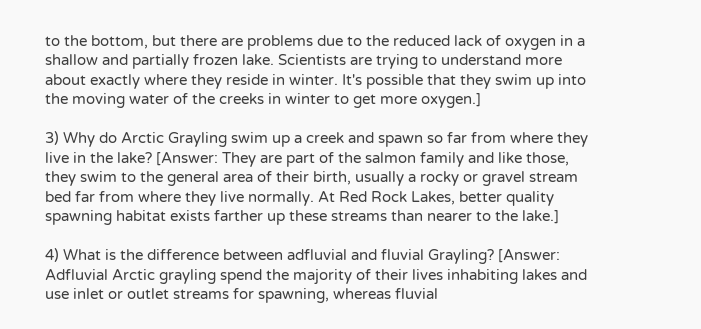to the bottom, but there are problems due to the reduced lack of oxygen in a shallow and partially frozen lake. Scientists are trying to understand more about exactly where they reside in winter. It's possible that they swim up into the moving water of the creeks in winter to get more oxygen.]

3) Why do Arctic Grayling swim up a creek and spawn so far from where they live in the lake? [Answer: They are part of the salmon family and like those, they swim to the general area of their birth, usually a rocky or gravel stream bed far from where they live normally. At Red Rock Lakes, better quality spawning habitat exists farther up these streams than nearer to the lake.]

4) What is the difference between adfluvial and fluvial Grayling? [Answer: Adfluvial Arctic grayling spend the majority of their lives inhabiting lakes and use inlet or outlet streams for spawning, whereas fluvial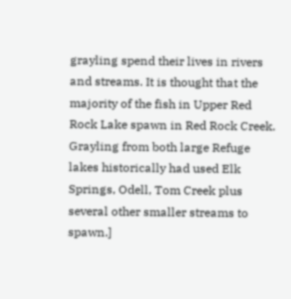grayling spend their lives in rivers and streams. It is thought that the majority of the fish in Upper Red Rock Lake spawn in Red Rock Creek. Grayling from both large Refuge lakes historically had used Elk Springs, Odell, Tom Creek plus several other smaller streams to spawn.]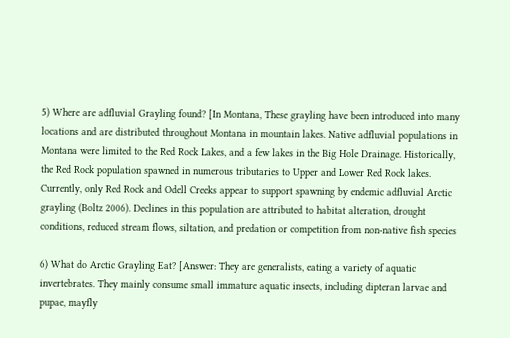5) Where are adfluvial Grayling found? [In Montana, These grayling have been introduced into many locations and are distributed throughout Montana in mountain lakes. Native adfluvial populations in Montana were limited to the Red Rock Lakes, and a few lakes in the Big Hole Drainage. Historically, the Red Rock population spawned in numerous tributaries to Upper and Lower Red Rock lakes. Currently, only Red Rock and Odell Creeks appear to support spawning by endemic adfluvial Arctic grayling (Boltz 2006). Declines in this population are attributed to habitat alteration, drought conditions, reduced stream flows, siltation, and predation or competition from non-native fish species

6) What do Arctic Grayling Eat? [Answer: They are generalists, eating a variety of aquatic invertebrates. They mainly consume small immature aquatic insects, including dipteran larvae and pupae, mayfly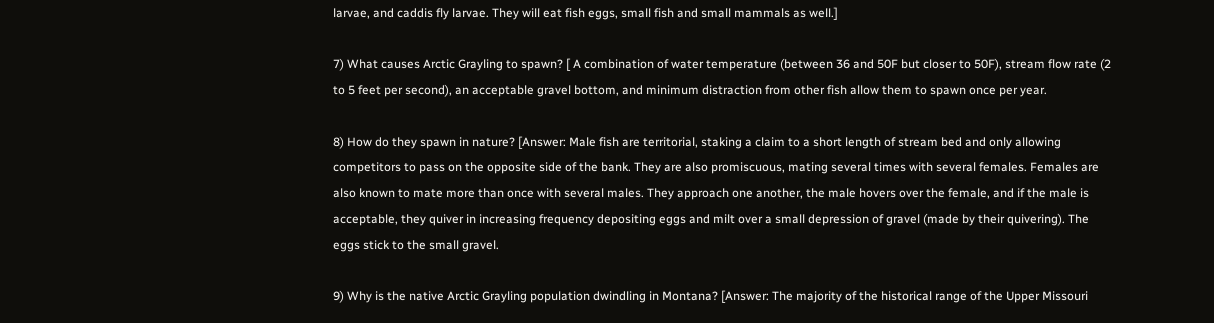larvae, and caddis fly larvae. They will eat fish eggs, small fish and small mammals as well.]

7) What causes Arctic Grayling to spawn? [ A combination of water temperature (between 36 and 50F but closer to 50F), stream flow rate (2 to 5 feet per second), an acceptable gravel bottom, and minimum distraction from other fish allow them to spawn once per year.

8) How do they spawn in nature? [Answer: Male fish are territorial, staking a claim to a short length of stream bed and only allowing competitors to pass on the opposite side of the bank. They are also promiscuous, mating several times with several females. Females are also known to mate more than once with several males. They approach one another, the male hovers over the female, and if the male is acceptable, they quiver in increasing frequency depositing eggs and milt over a small depression of gravel (made by their quivering). The eggs stick to the small gravel.

9) Why is the native Arctic Grayling population dwindling in Montana? [Answer: The majority of the historical range of the Upper Missouri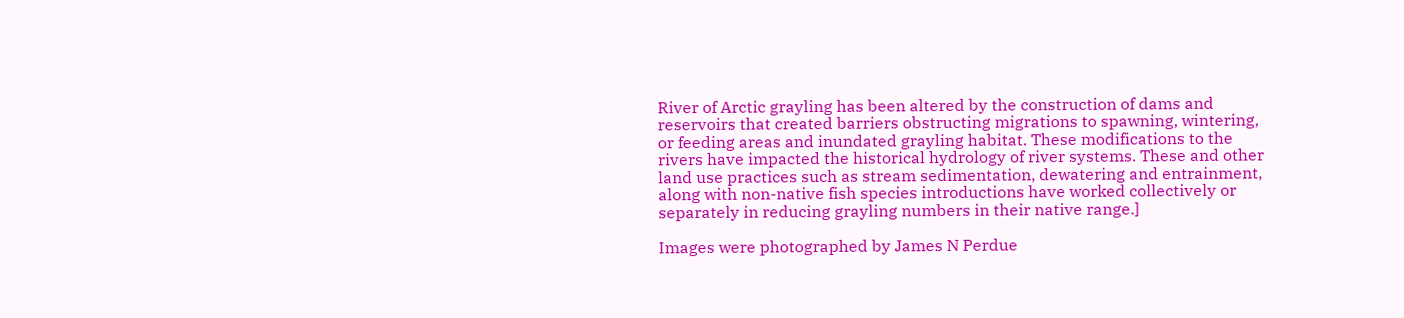River of Arctic grayling has been altered by the construction of dams and reservoirs that created barriers obstructing migrations to spawning, wintering, or feeding areas and inundated grayling habitat. These modifications to the rivers have impacted the historical hydrology of river systems. These and other land use practices such as stream sedimentation, dewatering and entrainment, along with non-native fish species introductions have worked collectively or separately in reducing grayling numbers in their native range.]

Images were photographed by James N Perdue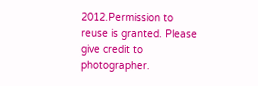2012.Permission to reuse is granted. Please give credit to photographer.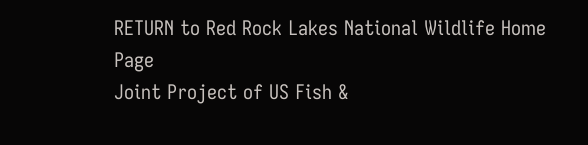RETURN to Red Rock Lakes National Wildlife Home Page
Joint Project of US Fish &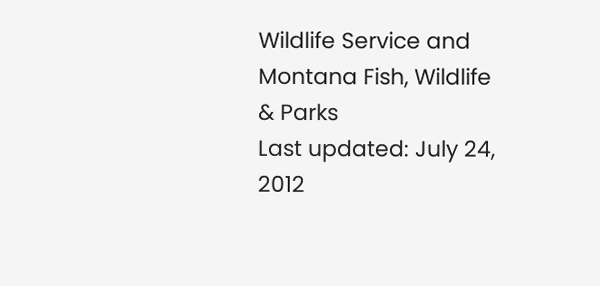Wildlife Service and Montana Fish, Wildlife & Parks
Last updated: July 24, 2012